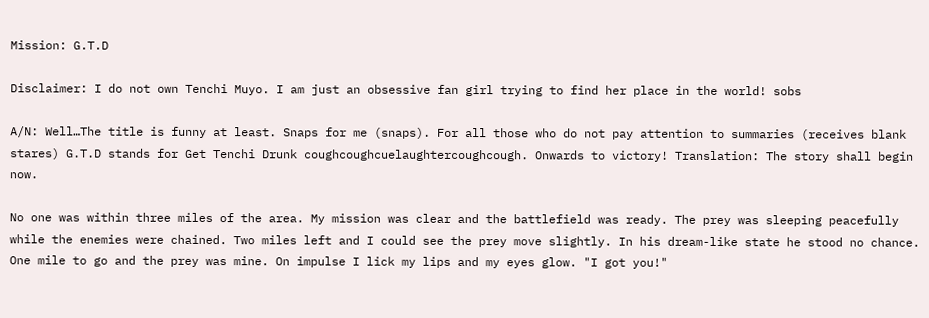Mission: G.T.D

Disclaimer: I do not own Tenchi Muyo. I am just an obsessive fan girl trying to find her place in the world! sobs

A/N: Well…The title is funny at least. Snaps for me (snaps). For all those who do not pay attention to summaries (receives blank stares) G.T.D stands for Get Tenchi Drunk coughcoughcuelaughtercoughcough. Onwards to victory! Translation: The story shall begin now.

No one was within three miles of the area. My mission was clear and the battlefield was ready. The prey was sleeping peacefully while the enemies were chained. Two miles left and I could see the prey move slightly. In his dream-like state he stood no chance. One mile to go and the prey was mine. On impulse I lick my lips and my eyes glow. "I got you!"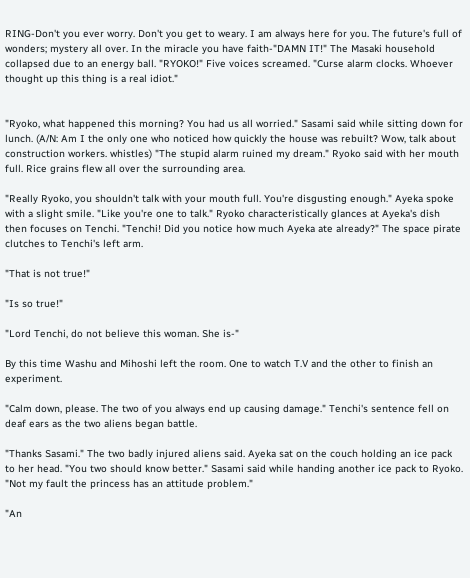RING-Don't you ever worry. Don't you get to weary. I am always here for you. The future's full of wonders; mystery all over. In the miracle you have faith-"DAMN IT!" The Masaki household collapsed due to an energy ball. "RYOKO!" Five voices screamed. "Curse alarm clocks. Whoever thought up this thing is a real idiot."


"Ryoko, what happened this morning? You had us all worried." Sasami said while sitting down for lunch. (A/N: Am I the only one who noticed how quickly the house was rebuilt? Wow, talk about construction workers. whistles) "The stupid alarm ruined my dream." Ryoko said with her mouth full. Rice grains flew all over the surrounding area.

"Really Ryoko, you shouldn't talk with your mouth full. You're disgusting enough." Ayeka spoke with a slight smile. "Like you're one to talk." Ryoko characteristically glances at Ayeka's dish then focuses on Tenchi. "Tenchi! Did you notice how much Ayeka ate already?" The space pirate clutches to Tenchi's left arm.

"That is not true!"

"Is so true!"

"Lord Tenchi, do not believe this woman. She is-"

By this time Washu and Mihoshi left the room. One to watch T.V and the other to finish an experiment.

"Calm down, please. The two of you always end up causing damage." Tenchi's sentence fell on deaf ears as the two aliens began battle.

"Thanks Sasami." The two badly injured aliens said. Ayeka sat on the couch holding an ice pack to her head. "You two should know better." Sasami said while handing another ice pack to Ryoko. "Not my fault the princess has an attitude problem."

"An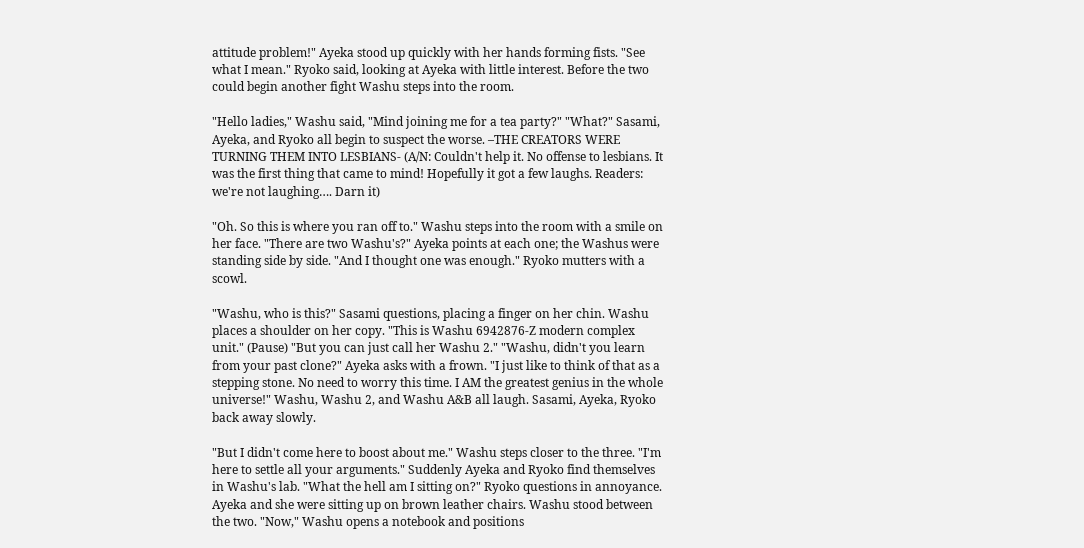attitude problem!" Ayeka stood up quickly with her hands forming fists. "See what I mean." Ryoko said, looking at Ayeka with little interest. Before the two could begin another fight Washu steps into the room.

"Hello ladies," Washu said, "Mind joining me for a tea party?" "What?" Sasami, Ayeka, and Ryoko all begin to suspect the worse. –THE CREATORS WERE TURNING THEM INTO LESBIANS- (A/N: Couldn't help it. No offense to lesbians. It was the first thing that came to mind! Hopefully it got a few laughs. Readers: we're not laughing…. Darn it)

"Oh. So this is where you ran off to." Washu steps into the room with a smile on her face. "There are two Washu's?" Ayeka points at each one; the Washus were standing side by side. "And I thought one was enough." Ryoko mutters with a scowl.

"Washu, who is this?" Sasami questions, placing a finger on her chin. Washu places a shoulder on her copy. "This is Washu 6942876-Z modern complex unit." (Pause) "But you can just call her Washu 2." "Washu, didn't you learn from your past clone?" Ayeka asks with a frown. "I just like to think of that as a stepping stone. No need to worry this time. I AM the greatest genius in the whole universe!" Washu, Washu 2, and Washu A&B all laugh. Sasami, Ayeka, Ryoko back away slowly.

"But I didn't come here to boost about me." Washu steps closer to the three. "I'm here to settle all your arguments." Suddenly Ayeka and Ryoko find themselves in Washu's lab. "What the hell am I sitting on?" Ryoko questions in annoyance. Ayeka and she were sitting up on brown leather chairs. Washu stood between the two. "Now," Washu opens a notebook and positions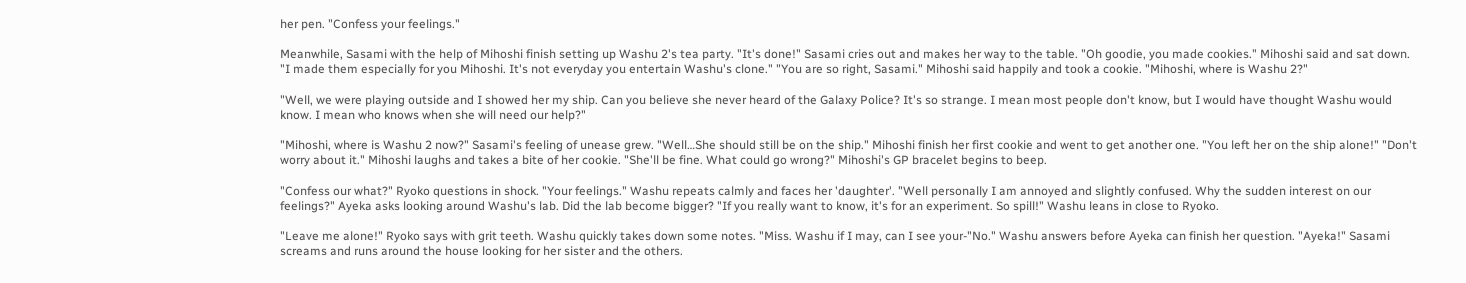her pen. "Confess your feelings."

Meanwhile, Sasami with the help of Mihoshi finish setting up Washu 2's tea party. "It's done!" Sasami cries out and makes her way to the table. "Oh goodie, you made cookies." Mihoshi said and sat down. "I made them especially for you Mihoshi. It's not everyday you entertain Washu's clone." "You are so right, Sasami." Mihoshi said happily and took a cookie. "Mihoshi, where is Washu 2?"

"Well, we were playing outside and I showed her my ship. Can you believe she never heard of the Galaxy Police? It's so strange. I mean most people don't know, but I would have thought Washu would know. I mean who knows when she will need our help?"

"Mihoshi, where is Washu 2 now?" Sasami's feeling of unease grew. "Well…She should still be on the ship." Mihoshi finish her first cookie and went to get another one. "You left her on the ship alone!" "Don't worry about it." Mihoshi laughs and takes a bite of her cookie. "She'll be fine. What could go wrong?" Mihoshi's GP bracelet begins to beep.

"Confess our what?" Ryoko questions in shock. "Your feelings." Washu repeats calmly and faces her 'daughter'. "Well personally I am annoyed and slightly confused. Why the sudden interest on our feelings?" Ayeka asks looking around Washu's lab. Did the lab become bigger? "If you really want to know, it's for an experiment. So spill!" Washu leans in close to Ryoko.

"Leave me alone!" Ryoko says with grit teeth. Washu quickly takes down some notes. "Miss. Washu if I may, can I see your-"No." Washu answers before Ayeka can finish her question. "Ayeka!" Sasami screams and runs around the house looking for her sister and the others.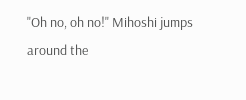"Oh no, oh no!" Mihoshi jumps around the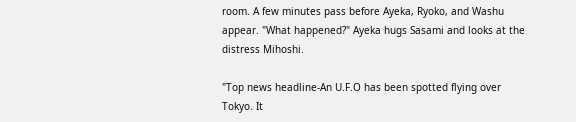room. A few minutes pass before Ayeka, Ryoko, and Washu appear. "What happened?" Ayeka hugs Sasami and looks at the distress Mihoshi.

"Top news headline-An U.F.O has been spotted flying over Tokyo. It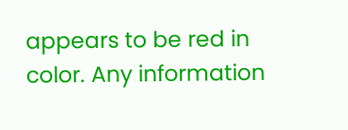appears to be red in color. Any information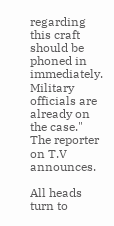regarding this craft should be phoned in immediately. Military officials are already on the case." The reporter on T.V announces.

All heads turn to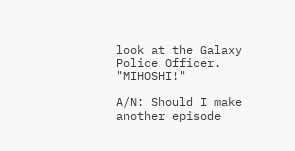look at the Galaxy Police Officer. "MIHOSHI!"

A/N: Should I make another episode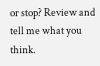or stop? Review and tell me what you think.